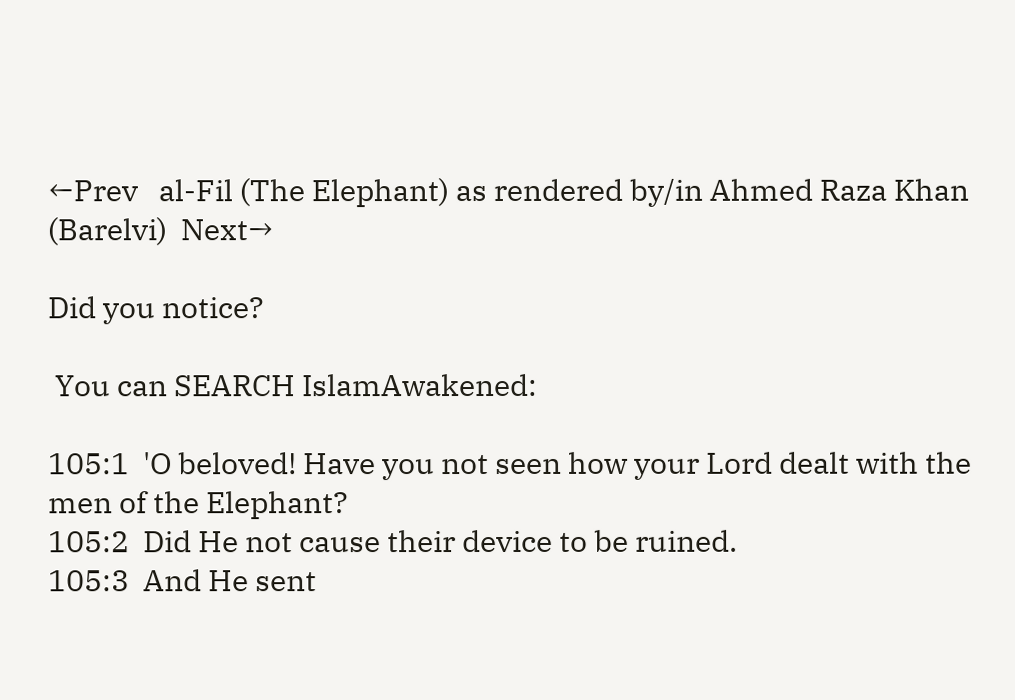←Prev   al-Fil (The Elephant) as rendered by/in Ahmed Raza Khan (Barelvi)  Next→

Did you notice?

 You can SEARCH IslamAwakened:

105:1  'O beloved! Have you not seen how your Lord dealt with the men of the Elephant?
105:2  Did He not cause their device to be ruined.
105:3  And He sent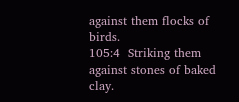against them flocks of birds.
105:4  Striking them against stones of baked clay.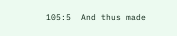105:5  And thus made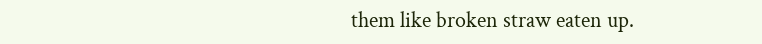them like broken straw eaten up.